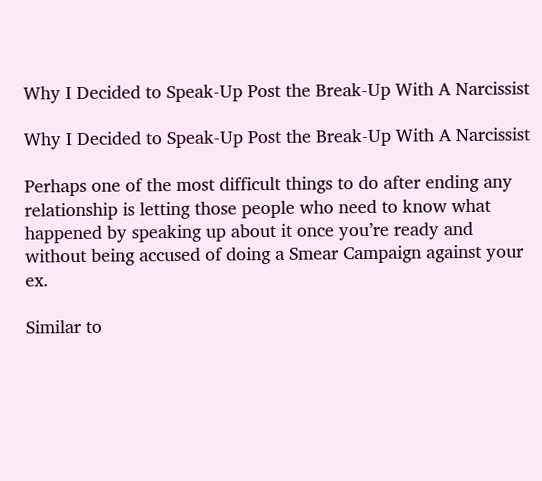Why I Decided to Speak-Up Post the Break-Up With A Narcissist

Why I Decided to Speak-Up Post the Break-Up With A Narcissist

Perhaps one of the most difficult things to do after ending any relationship is letting those people who need to know what happened by speaking up about it once you’re ready and without being accused of doing a Smear Campaign against your ex.

Similar to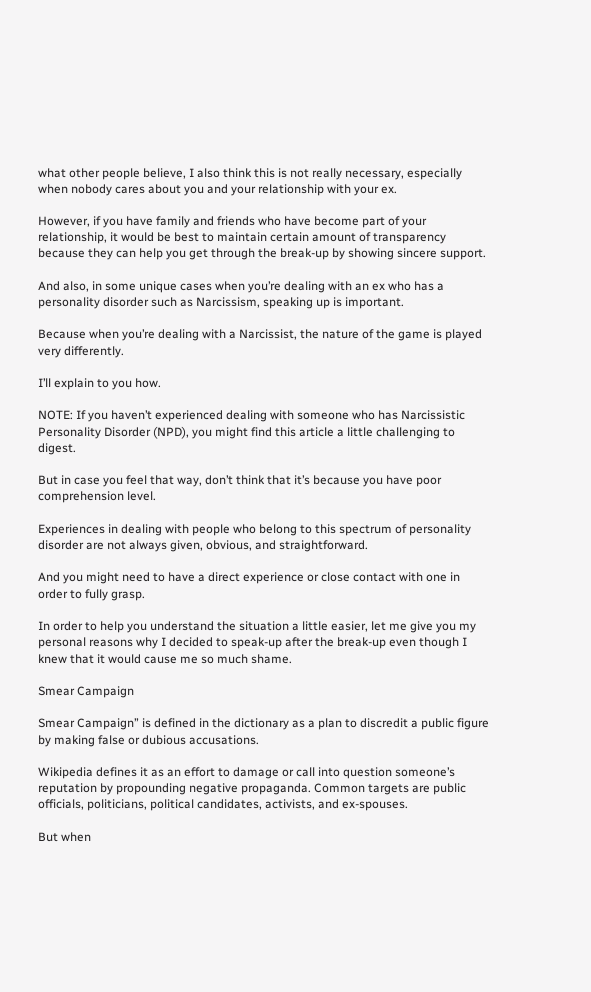what other people believe, I also think this is not really necessary, especially when nobody cares about you and your relationship with your ex.

However, if you have family and friends who have become part of your relationship, it would be best to maintain certain amount of transparency because they can help you get through the break-up by showing sincere support.

And also, in some unique cases when you’re dealing with an ex who has a personality disorder such as Narcissism, speaking up is important.

Because when you’re dealing with a Narcissist, the nature of the game is played very differently.

I’ll explain to you how.

NOTE: If you haven’t experienced dealing with someone who has Narcissistic Personality Disorder (NPD), you might find this article a little challenging to digest.

But in case you feel that way, don’t think that it’s because you have poor comprehension level.

Experiences in dealing with people who belong to this spectrum of personality disorder are not always given, obvious, and straightforward.

And you might need to have a direct experience or close contact with one in order to fully grasp.

In order to help you understand the situation a little easier, let me give you my personal reasons why I decided to speak-up after the break-up even though I knew that it would cause me so much shame.

Smear Campaign

Smear Campaign” is defined in the dictionary as a plan to discredit a public figure by making false or dubious accusations.

Wikipedia defines it as an effort to damage or call into question someone’s reputation by propounding negative propaganda. Common targets are public officials, politicians, political candidates, activists, and ex-spouses.

But when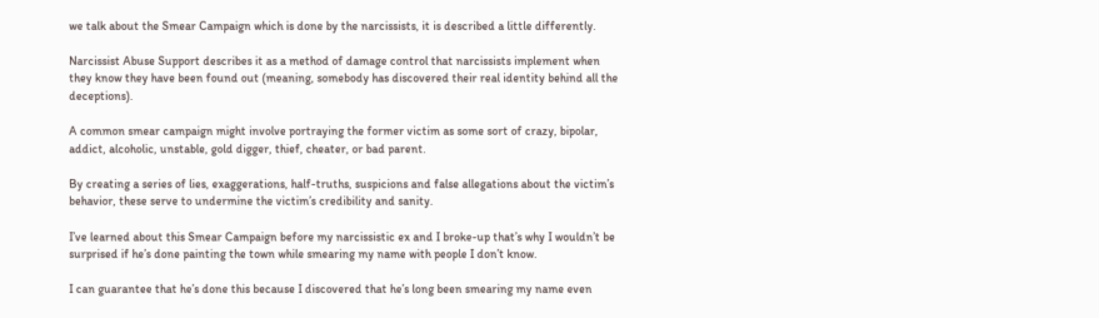we talk about the Smear Campaign which is done by the narcissists, it is described a little differently.

Narcissist Abuse Support describes it as a method of damage control that narcissists implement when they know they have been found out (meaning, somebody has discovered their real identity behind all the deceptions).

A common smear campaign might involve portraying the former victim as some sort of crazy, bipolar, addict, alcoholic, unstable, gold digger, thief, cheater, or bad parent.

By creating a series of lies, exaggerations, half-truths, suspicions and false allegations about the victim’s behavior, these serve to undermine the victim’s credibility and sanity.

I’ve learned about this Smear Campaign before my narcissistic ex and I broke-up that’s why I wouldn’t be surprised if he’s done painting the town while smearing my name with people I don’t know.

I can guarantee that he’s done this because I discovered that he’s long been smearing my name even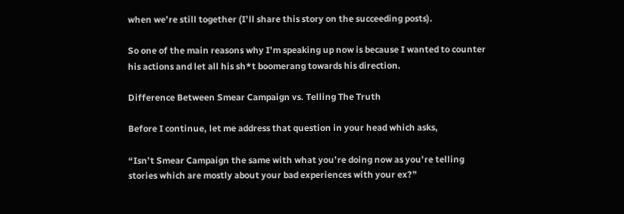when we’re still together (I’ll share this story on the succeeding posts).

So one of the main reasons why I’m speaking up now is because I wanted to counter his actions and let all his sh*t boomerang towards his direction.

Difference Between Smear Campaign vs. Telling The Truth

Before I continue, let me address that question in your head which asks,

“Isn’t Smear Campaign the same with what you’re doing now as you’re telling stories which are mostly about your bad experiences with your ex?”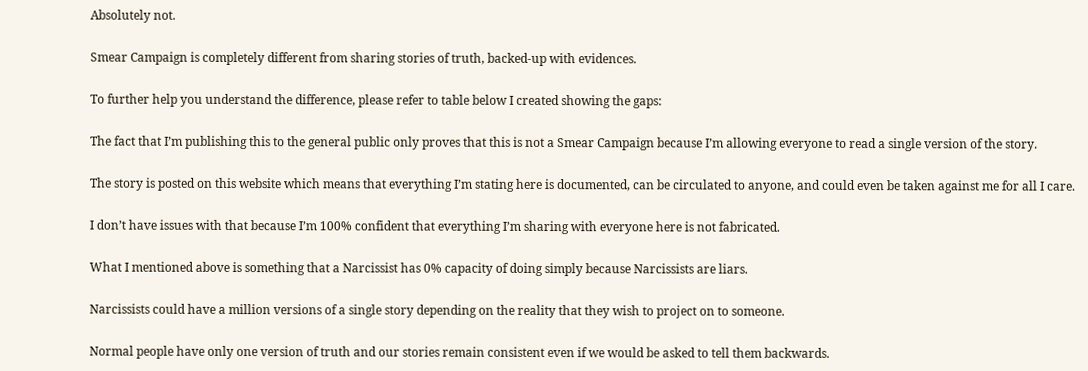Absolutely not.

Smear Campaign is completely different from sharing stories of truth, backed-up with evidences.

To further help you understand the difference, please refer to table below I created showing the gaps:

The fact that I’m publishing this to the general public only proves that this is not a Smear Campaign because I’m allowing everyone to read a single version of the story.

The story is posted on this website which means that everything I’m stating here is documented, can be circulated to anyone, and could even be taken against me for all I care.

I don’t have issues with that because I’m 100% confident that everything I’m sharing with everyone here is not fabricated.

What I mentioned above is something that a Narcissist has 0% capacity of doing simply because Narcissists are liars.

Narcissists could have a million versions of a single story depending on the reality that they wish to project on to someone.

Normal people have only one version of truth and our stories remain consistent even if we would be asked to tell them backwards.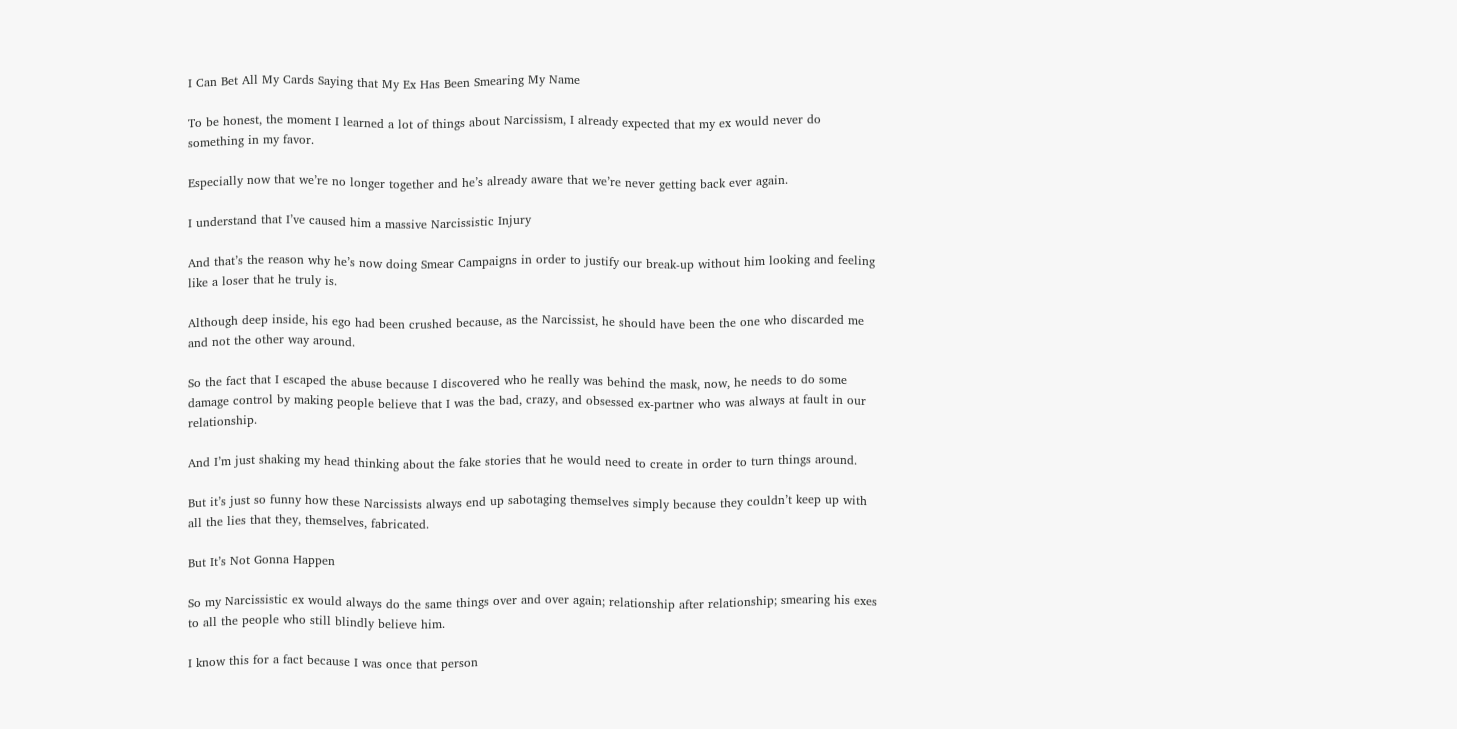I Can Bet All My Cards Saying that My Ex Has Been Smearing My Name

To be honest, the moment I learned a lot of things about Narcissism, I already expected that my ex would never do something in my favor.

Especially now that we’re no longer together and he’s already aware that we’re never getting back ever again.

I understand that I’ve caused him a massive Narcissistic Injury

And that’s the reason why he’s now doing Smear Campaigns in order to justify our break-up without him looking and feeling like a loser that he truly is.

Although deep inside, his ego had been crushed because, as the Narcissist, he should have been the one who discarded me and not the other way around.

So the fact that I escaped the abuse because I discovered who he really was behind the mask, now, he needs to do some damage control by making people believe that I was the bad, crazy, and obsessed ex-partner who was always at fault in our relationship.

And I’m just shaking my head thinking about the fake stories that he would need to create in order to turn things around.

But it’s just so funny how these Narcissists always end up sabotaging themselves simply because they couldn’t keep up with all the lies that they, themselves, fabricated.

But It’s Not Gonna Happen

So my Narcissistic ex would always do the same things over and over again; relationship after relationship; smearing his exes to all the people who still blindly believe him.

I know this for a fact because I was once that person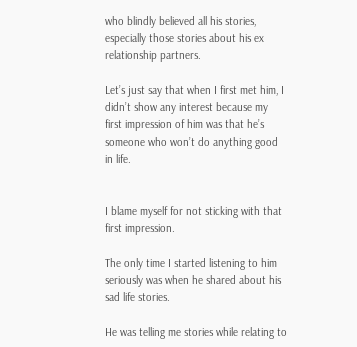who blindly believed all his stories, especially those stories about his ex relationship partners.

Let’s just say that when I first met him, I didn’t show any interest because my first impression of him was that he’s someone who won’t do anything good in life.


I blame myself for not sticking with that first impression.

The only time I started listening to him seriously was when he shared about his sad life stories.

He was telling me stories while relating to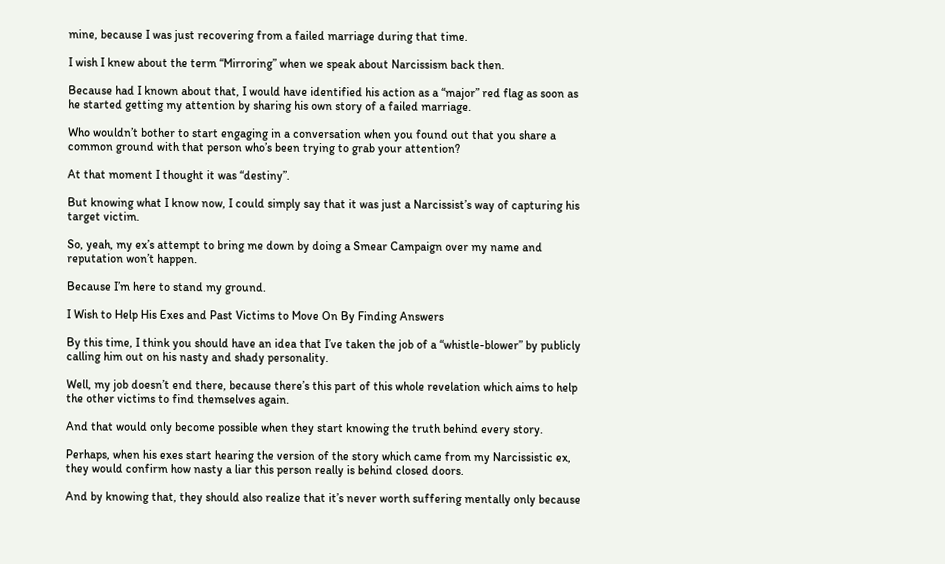mine, because I was just recovering from a failed marriage during that time.

I wish I knew about the term “Mirroring” when we speak about Narcissism back then.

Because had I known about that, I would have identified his action as a “major” red flag as soon as he started getting my attention by sharing his own story of a failed marriage.

Who wouldn’t bother to start engaging in a conversation when you found out that you share a common ground with that person who’s been trying to grab your attention?

At that moment I thought it was “destiny”.

But knowing what I know now, I could simply say that it was just a Narcissist’s way of capturing his target victim.

So, yeah, my ex’s attempt to bring me down by doing a Smear Campaign over my name and reputation won’t happen.

Because I’m here to stand my ground.

I Wish to Help His Exes and Past Victims to Move On By Finding Answers

By this time, I think you should have an idea that I’ve taken the job of a “whistle-blower” by publicly calling him out on his nasty and shady personality.

Well, my job doesn’t end there, because there’s this part of this whole revelation which aims to help the other victims to find themselves again.

And that would only become possible when they start knowing the truth behind every story.

Perhaps, when his exes start hearing the version of the story which came from my Narcissistic ex, they would confirm how nasty a liar this person really is behind closed doors.

And by knowing that, they should also realize that it’s never worth suffering mentally only because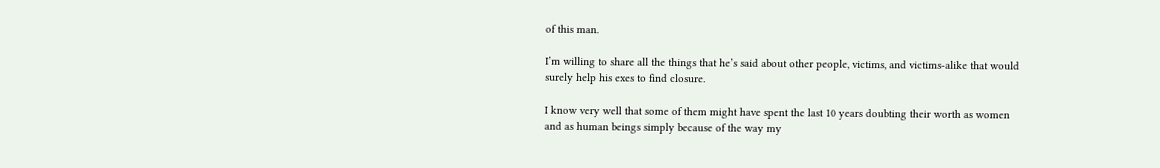of this man.

I’m willing to share all the things that he’s said about other people, victims, and victims-alike that would surely help his exes to find closure.

I know very well that some of them might have spent the last 10 years doubting their worth as women and as human beings simply because of the way my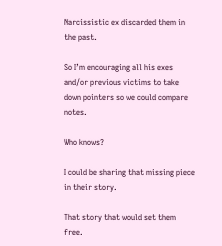Narcissistic ex discarded them in the past.

So I’m encouraging all his exes and/or previous victims to take down pointers so we could compare notes.

Who knows?

I could be sharing that missing piece in their story.

That story that would set them free.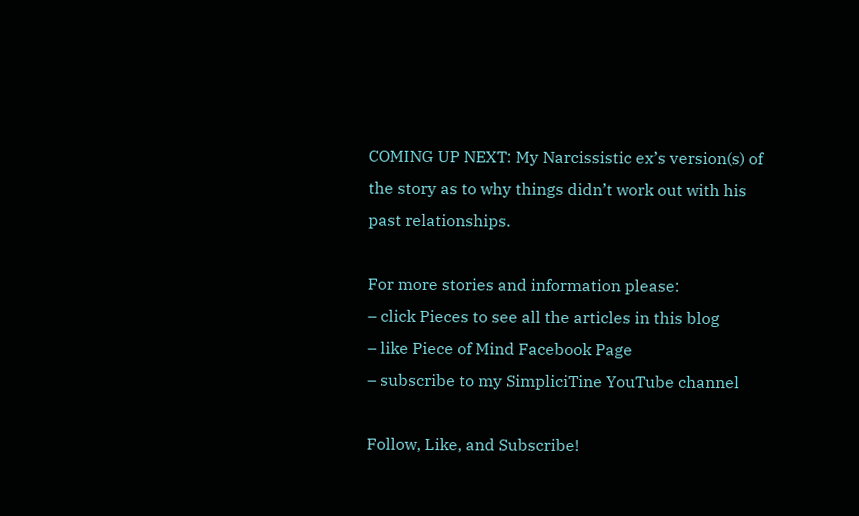COMING UP NEXT: My Narcissistic ex’s version(s) of the story as to why things didn’t work out with his past relationships.

For more stories and information please:
– click Pieces to see all the articles in this blog
– like Piece of Mind Facebook Page
– subscribe to my SimpliciTine YouTube channel

Follow, Like, and Subscribe!